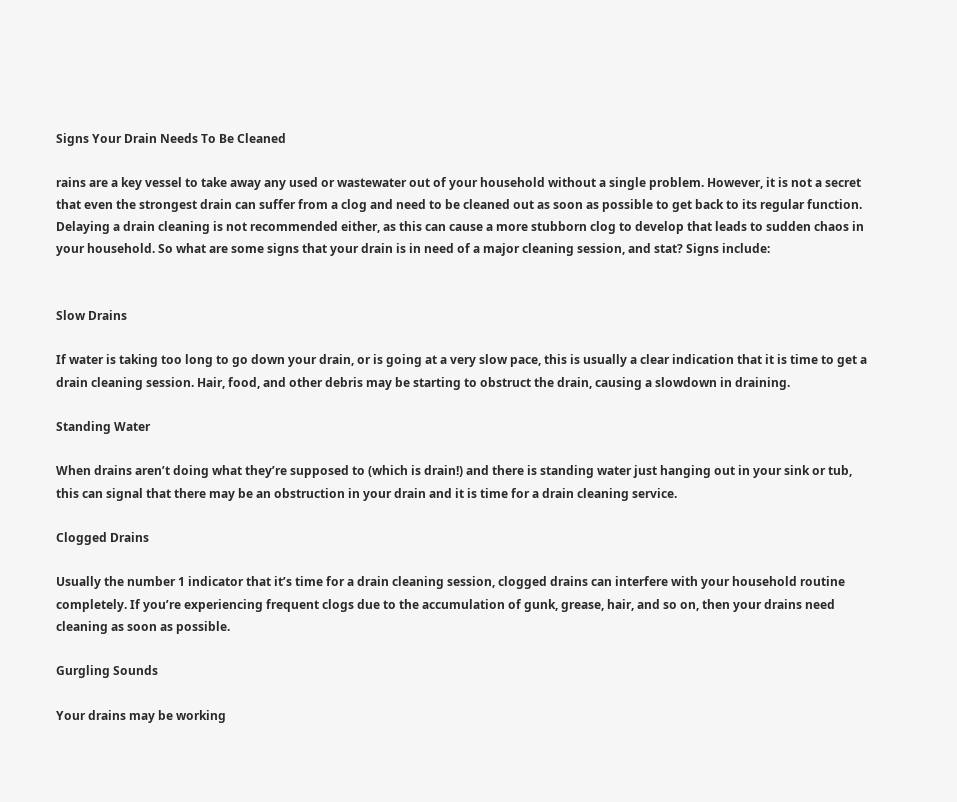Signs Your Drain Needs To Be Cleaned

rains are a key vessel to take away any used or wastewater out of your household without a single problem. However, it is not a secret that even the strongest drain can suffer from a clog and need to be cleaned out as soon as possible to get back to its regular function. Delaying a drain cleaning is not recommended either, as this can cause a more stubborn clog to develop that leads to sudden chaos in your household. So what are some signs that your drain is in need of a major cleaning session, and stat? Signs include:


Slow Drains

If water is taking too long to go down your drain, or is going at a very slow pace, this is usually a clear indication that it is time to get a drain cleaning session. Hair, food, and other debris may be starting to obstruct the drain, causing a slowdown in draining.

Standing Water

When drains aren’t doing what they’re supposed to (which is drain!) and there is standing water just hanging out in your sink or tub, this can signal that there may be an obstruction in your drain and it is time for a drain cleaning service.

Clogged Drains

Usually the number 1 indicator that it’s time for a drain cleaning session, clogged drains can interfere with your household routine completely. If you’re experiencing frequent clogs due to the accumulation of gunk, grease, hair, and so on, then your drains need cleaning as soon as possible.

Gurgling Sounds

Your drains may be working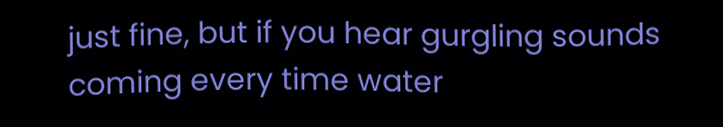just fine, but if you hear gurgling sounds coming every time water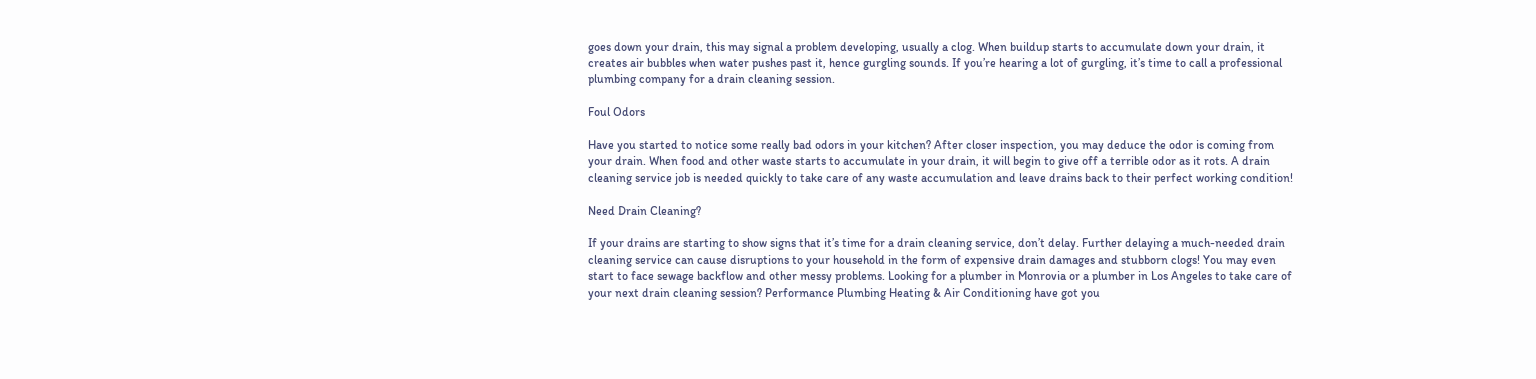goes down your drain, this may signal a problem developing, usually a clog. When buildup starts to accumulate down your drain, it creates air bubbles when water pushes past it, hence gurgling sounds. If you’re hearing a lot of gurgling, it’s time to call a professional plumbing company for a drain cleaning session.

Foul Odors

Have you started to notice some really bad odors in your kitchen? After closer inspection, you may deduce the odor is coming from your drain. When food and other waste starts to accumulate in your drain, it will begin to give off a terrible odor as it rots. A drain cleaning service job is needed quickly to take care of any waste accumulation and leave drains back to their perfect working condition!

Need Drain Cleaning?

If your drains are starting to show signs that it’s time for a drain cleaning service, don’t delay. Further delaying a much-needed drain cleaning service can cause disruptions to your household in the form of expensive drain damages and stubborn clogs! You may even start to face sewage backflow and other messy problems. Looking for a plumber in Monrovia or a plumber in Los Angeles to take care of your next drain cleaning session? Performance Plumbing Heating & Air Conditioning have got you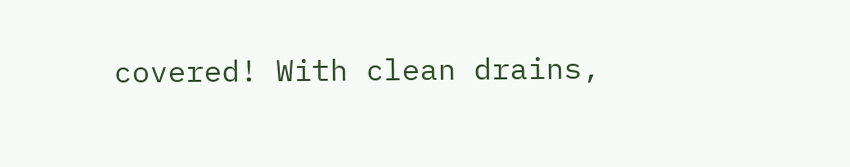covered! With clean drains,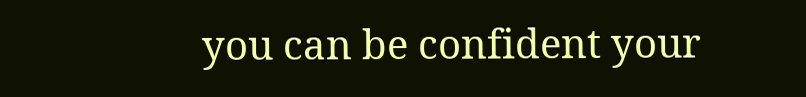you can be confident your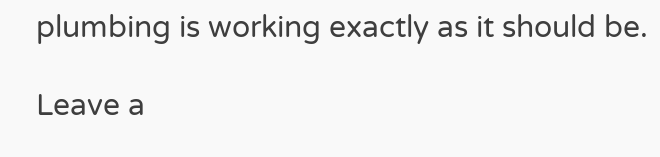plumbing is working exactly as it should be.

Leave a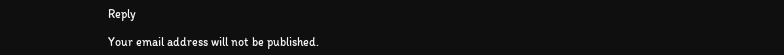Reply

Your email address will not be published.